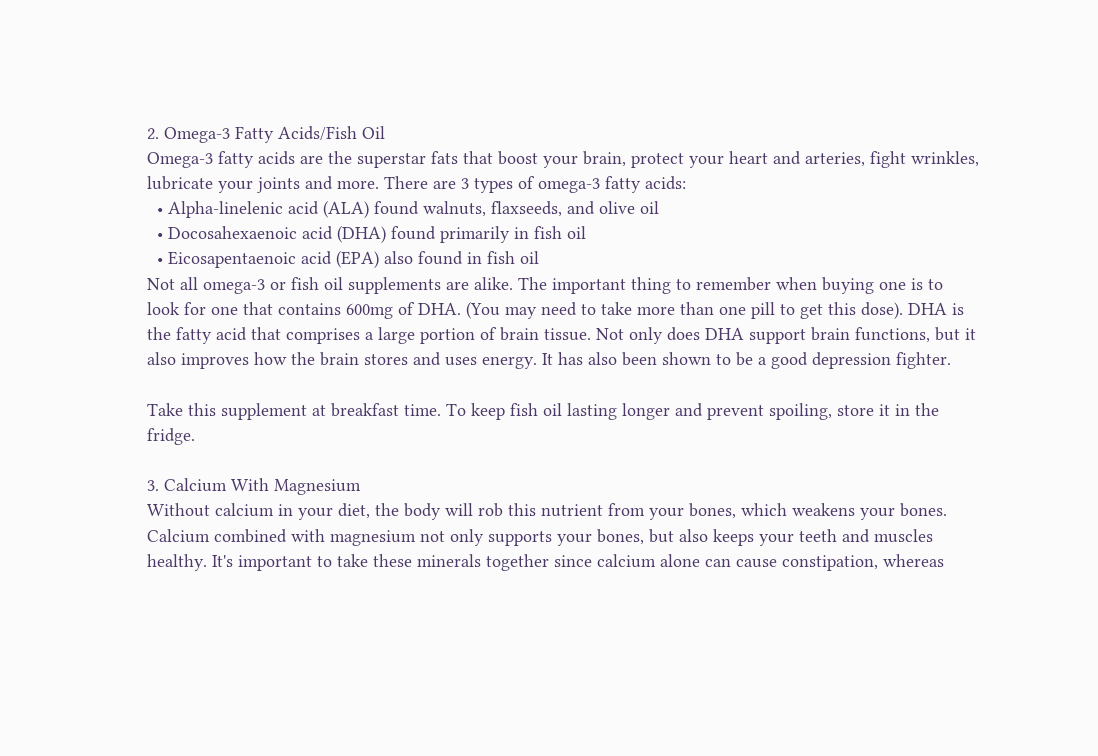2. Omega-3 Fatty Acids/Fish Oil
Omega-3 fatty acids are the superstar fats that boost your brain, protect your heart and arteries, fight wrinkles, lubricate your joints and more. There are 3 types of omega-3 fatty acids:
  • Alpha-linelenic acid (ALA) found walnuts, flaxseeds, and olive oil
  • Docosahexaenoic acid (DHA) found primarily in fish oil
  • Eicosapentaenoic acid (EPA) also found in fish oil
Not all omega-3 or fish oil supplements are alike. The important thing to remember when buying one is to look for one that contains 600mg of DHA. (You may need to take more than one pill to get this dose). DHA is the fatty acid that comprises a large portion of brain tissue. Not only does DHA support brain functions, but it also improves how the brain stores and uses energy. It has also been shown to be a good depression fighter.

Take this supplement at breakfast time. To keep fish oil lasting longer and prevent spoiling, store it in the fridge.

3. Calcium With Magnesium
Without calcium in your diet, the body will rob this nutrient from your bones, which weakens your bones. Calcium combined with magnesium not only supports your bones, but also keeps your teeth and muscles healthy. It's important to take these minerals together since calcium alone can cause constipation, whereas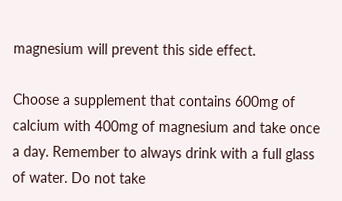magnesium will prevent this side effect.

Choose a supplement that contains 600mg of calcium with 400mg of magnesium and take once a day. Remember to always drink with a full glass of water. Do not take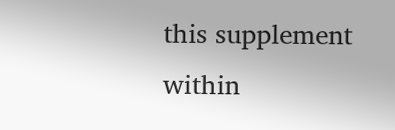this supplement within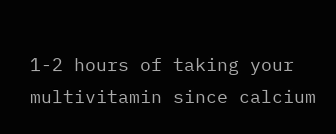1-2 hours of taking your multivitamin since calcium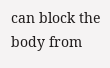can block the body from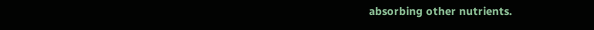absorbing other nutrients.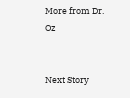More from Dr. Oz


Next Story